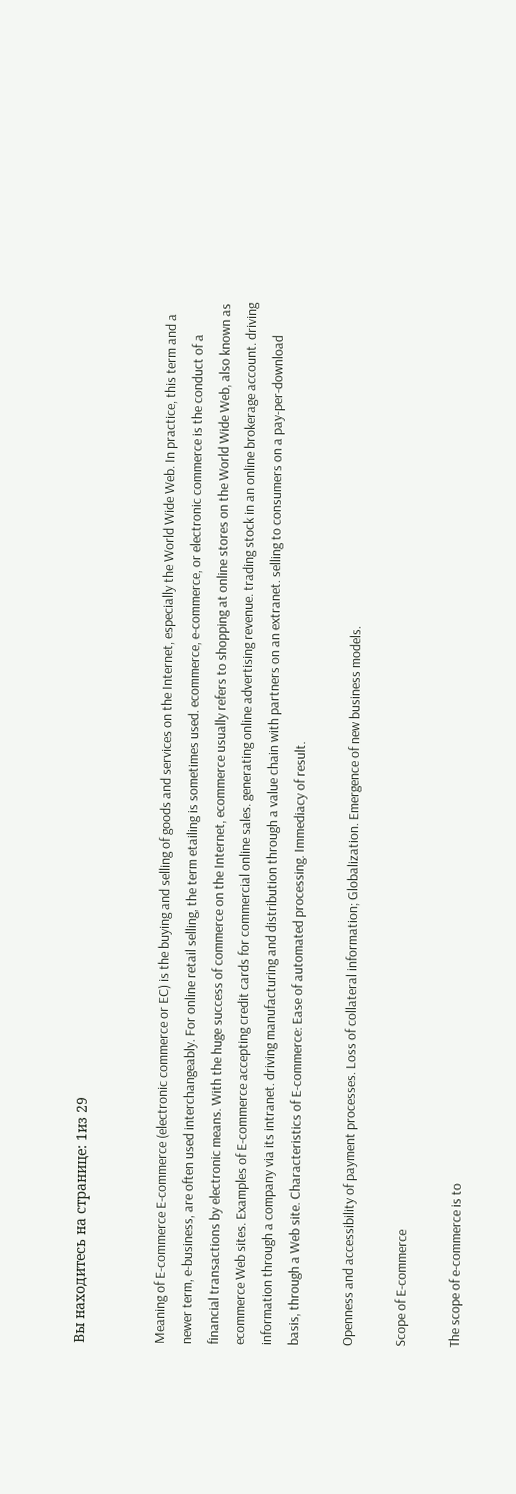Вы находитесь на странице: 1из 29


Meaning of E-commerce E-commerce (electronic commerce or EC) is the buying and selling of goods and services on the Internet, especially the World Wide Web. In practice, this term and a newer term, e-business, are often used interchangeably. For online retail selling, the term etailing is sometimes used. ecommerce, e-commerce, or electronic commerce is the conduct of a financial transactions by electronic means. With the huge success of commerce on the Internet, ecommerce usually refers to shopping at online stores on the World Wide Web, also known as ecommerce Web sites. Examples of E-commerce accepting credit cards for commercial online sales. generating online advertising revenue. trading stock in an online brokerage account. driving information through a company via its intranet. driving manufacturing and distribution through a value chain with partners on an extranet. selling to consumers on a pay-per-download basis, through a Web site. Characteristics of E-commerce: Ease of automated processing. Immediacy of result.

Openness and accessibility of payment processes. Loss of collateral information; Globalization. Emergence of new business models.

Scope of E-commerce

The scope of e-commerce is to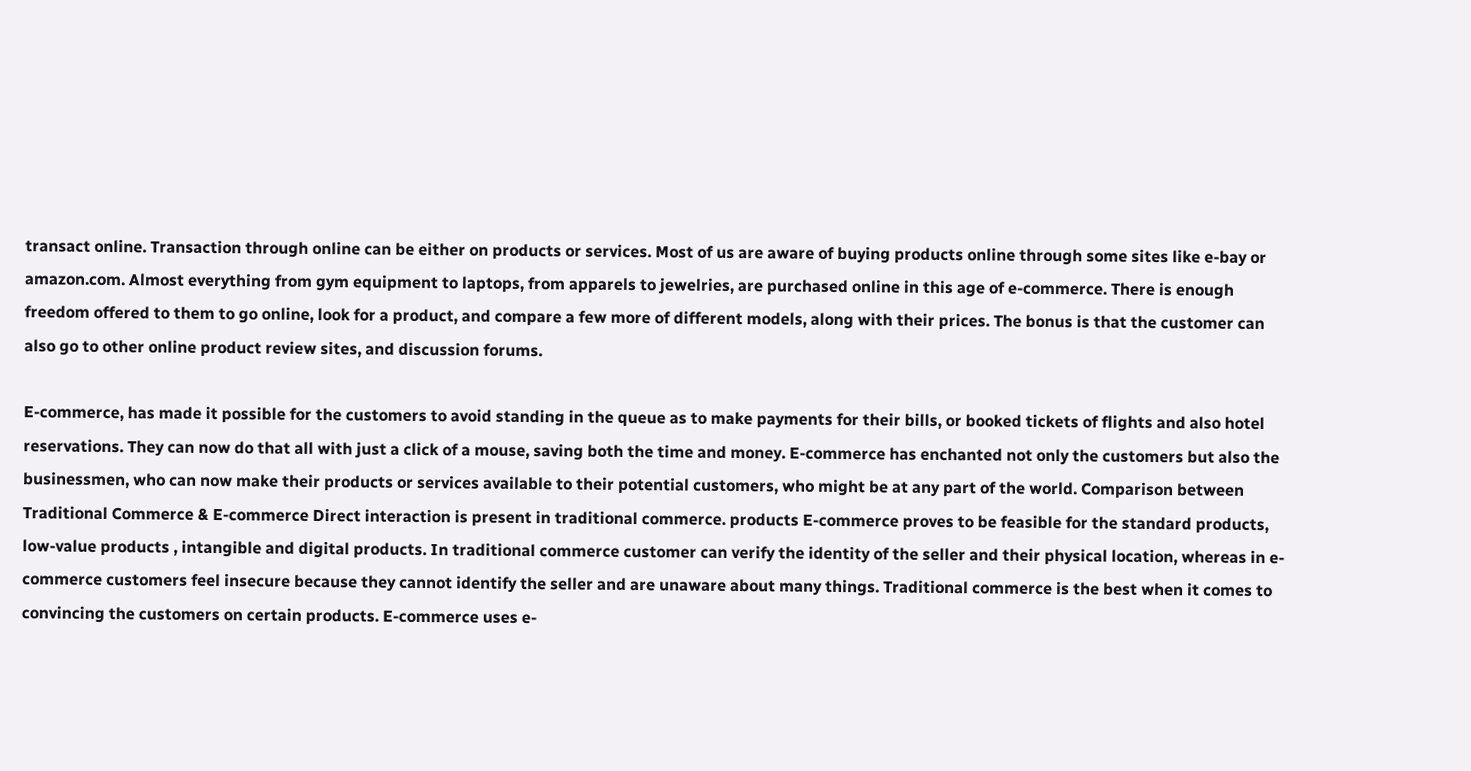transact online. Transaction through online can be either on products or services. Most of us are aware of buying products online through some sites like e-bay or amazon.com. Almost everything from gym equipment to laptops, from apparels to jewelries, are purchased online in this age of e-commerce. There is enough freedom offered to them to go online, look for a product, and compare a few more of different models, along with their prices. The bonus is that the customer can also go to other online product review sites, and discussion forums.

E-commerce, has made it possible for the customers to avoid standing in the queue as to make payments for their bills, or booked tickets of flights and also hotel reservations. They can now do that all with just a click of a mouse, saving both the time and money. E-commerce has enchanted not only the customers but also the businessmen, who can now make their products or services available to their potential customers, who might be at any part of the world. Comparison between Traditional Commerce & E-commerce Direct interaction is present in traditional commerce. products E-commerce proves to be feasible for the standard products, low-value products , intangible and digital products. In traditional commerce customer can verify the identity of the seller and their physical location, whereas in e-commerce customers feel insecure because they cannot identify the seller and are unaware about many things. Traditional commerce is the best when it comes to convincing the customers on certain products. E-commerce uses e-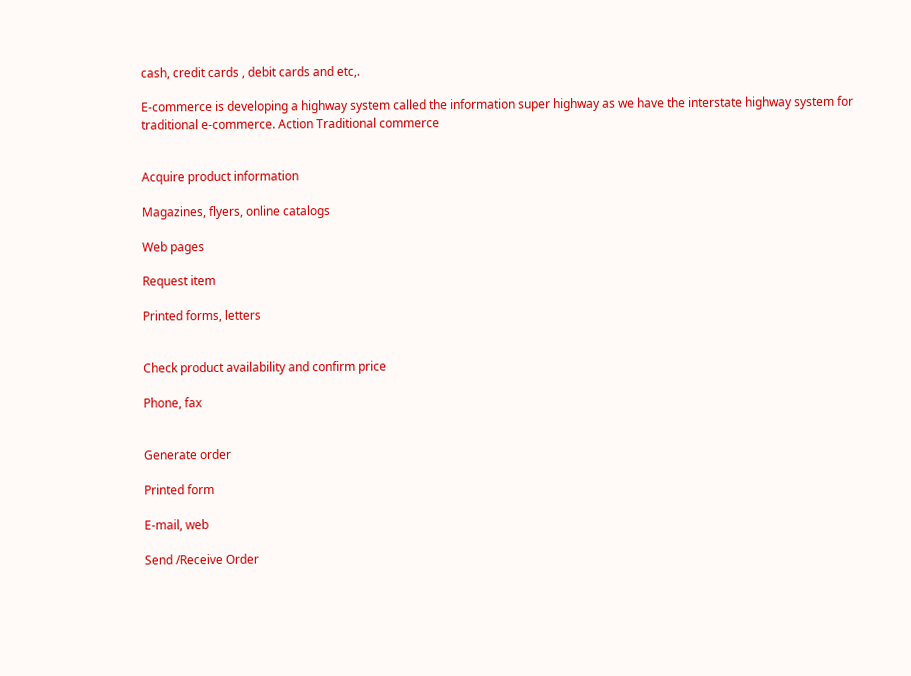cash, credit cards , debit cards and etc,.

E-commerce is developing a highway system called the information super highway as we have the interstate highway system for traditional e-commerce. Action Traditional commerce


Acquire product information

Magazines, flyers, online catalogs

Web pages

Request item

Printed forms, letters


Check product availability and confirm price

Phone, fax


Generate order

Printed form

E-mail, web

Send /Receive Order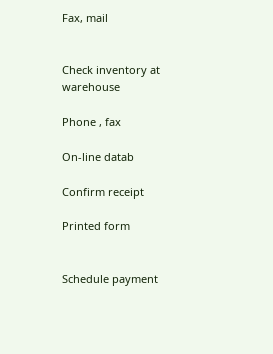Fax, mail


Check inventory at warehouse

Phone , fax

On-line datab

Confirm receipt

Printed form


Schedule payment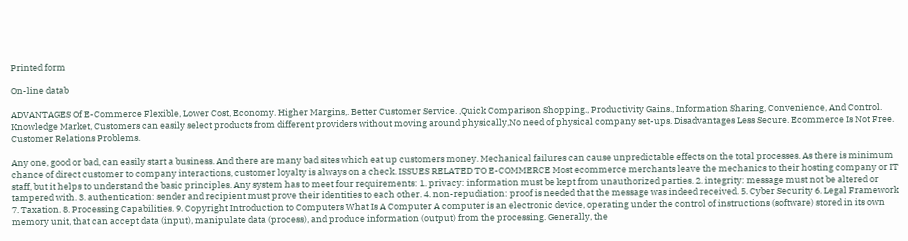Printed form

On-line datab

ADVANTAGES Of E-Commerce Flexible, Lower Cost, Economy. Higher Margins,. Better Customer Service. ,Quick Comparison Shopping., Productivity Gains., Information Sharing, Convenience, And Control. Knowledge Market, Customers can easily select products from different providers without moving around physically,No need of physical company set-ups. Disadvantages Less Secure. Ecommerce Is Not Free. Customer Relations Problems.

Any one, good or bad, can easily start a business. And there are many bad sites which eat up customers money. Mechanical failures can cause unpredictable effects on the total processes. As there is minimum chance of direct customer to company interactions, customer loyalty is always on a check. ISSUES RELATED TO E-COMMERCE Most ecommerce merchants leave the mechanics to their hosting company or IT staff, but it helps to understand the basic principles. Any system has to meet four requirements: 1. privacy: information must be kept from unauthorized parties. 2. integrity: message must not be altered or tampered with. 3. authentication: sender and recipient must prove their identities to each other. 4. non-repudiation: proof is needed that the message was indeed received. 5. Cyber Security 6. Legal Framework 7. Taxation. 8. Processing Capabilities. 9. Copyright Introduction to Computers What Is A Computer A computer is an electronic device, operating under the control of instructions (software) stored in its own memory unit, that can accept data (input), manipulate data (process), and produce information (output) from the processing. Generally, the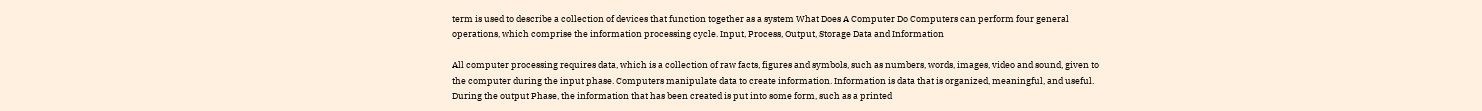term is used to describe a collection of devices that function together as a system What Does A Computer Do Computers can perform four general operations, which comprise the information processing cycle. Input, Process, Output, Storage Data and Information

All computer processing requires data, which is a collection of raw facts, figures and symbols, such as numbers, words, images, video and sound, given to the computer during the input phase. Computers manipulate data to create information. Information is data that is organized, meaningful, and useful. During the output Phase, the information that has been created is put into some form, such as a printed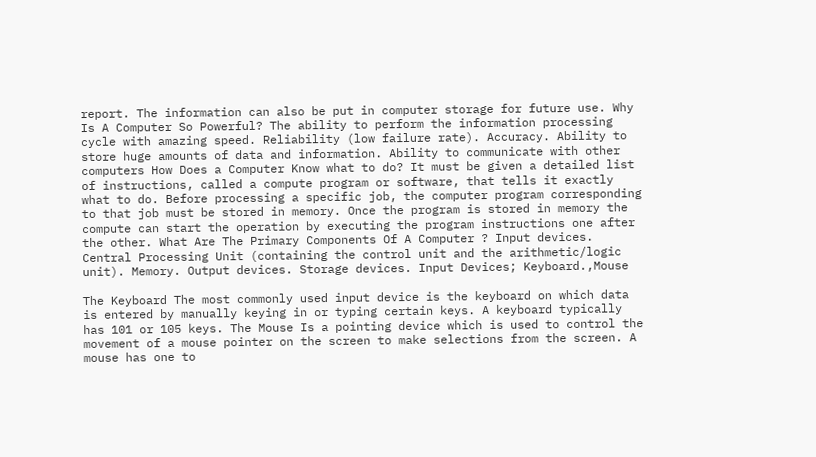report. The information can also be put in computer storage for future use. Why Is A Computer So Powerful? The ability to perform the information processing cycle with amazing speed. Reliability (low failure rate). Accuracy. Ability to store huge amounts of data and information. Ability to communicate with other computers How Does a Computer Know what to do? It must be given a detailed list of instructions, called a compute program or software, that tells it exactly what to do. Before processing a specific job, the computer program corresponding to that job must be stored in memory. Once the program is stored in memory the compute can start the operation by executing the program instructions one after the other. What Are The Primary Components Of A Computer ? Input devices. Central Processing Unit (containing the control unit and the arithmetic/logic unit). Memory. Output devices. Storage devices. Input Devices; Keyboard.,Mouse

The Keyboard The most commonly used input device is the keyboard on which data is entered by manually keying in or typing certain keys. A keyboard typically has 101 or 105 keys. The Mouse Is a pointing device which is used to control the movement of a mouse pointer on the screen to make selections from the screen. A mouse has one to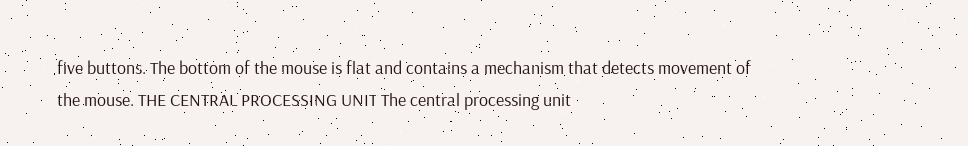five buttons. The bottom of the mouse is flat and contains a mechanism that detects movement of the mouse. THE CENTRAL PROCESSING UNIT The central processing unit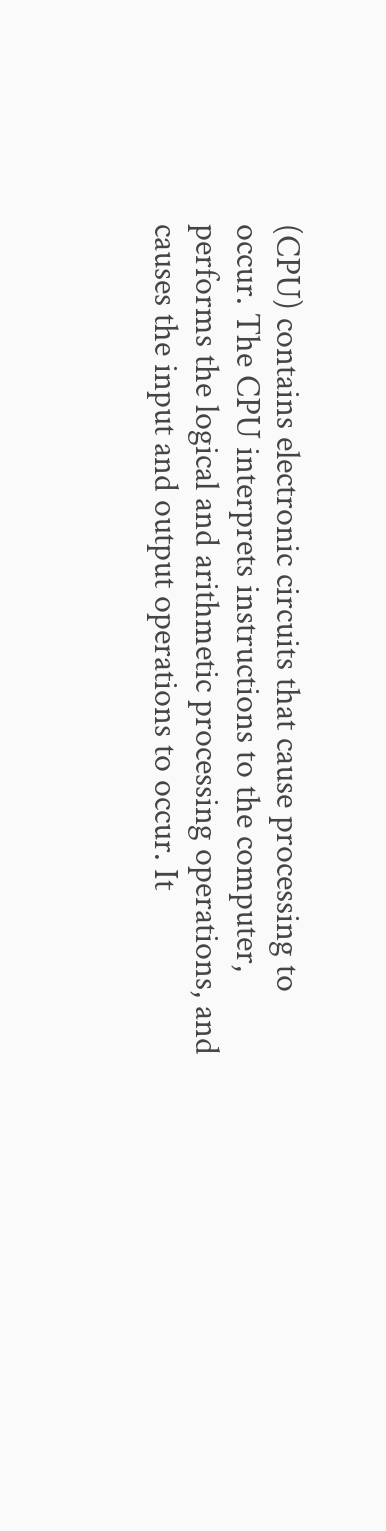(CPU) contains electronic circuits that cause processing to occur. The CPU interprets instructions to the computer, performs the logical and arithmetic processing operations, and causes the input and output operations to occur. It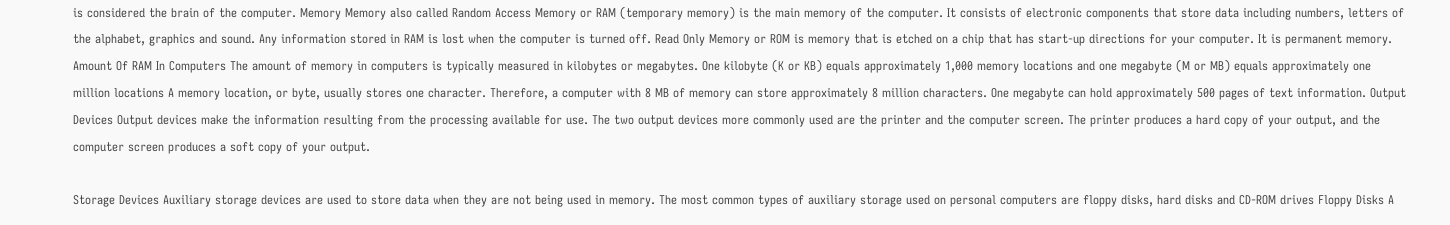is considered the brain of the computer. Memory Memory also called Random Access Memory or RAM (temporary memory) is the main memory of the computer. It consists of electronic components that store data including numbers, letters of the alphabet, graphics and sound. Any information stored in RAM is lost when the computer is turned off. Read Only Memory or ROM is memory that is etched on a chip that has start-up directions for your computer. It is permanent memory. Amount Of RAM In Computers The amount of memory in computers is typically measured in kilobytes or megabytes. One kilobyte (K or KB) equals approximately 1,000 memory locations and one megabyte (M or MB) equals approximately one million locations A memory location, or byte, usually stores one character. Therefore, a computer with 8 MB of memory can store approximately 8 million characters. One megabyte can hold approximately 500 pages of text information. Output Devices Output devices make the information resulting from the processing available for use. The two output devices more commonly used are the printer and the computer screen. The printer produces a hard copy of your output, and the computer screen produces a soft copy of your output.

Storage Devices Auxiliary storage devices are used to store data when they are not being used in memory. The most common types of auxiliary storage used on personal computers are floppy disks, hard disks and CD-ROM drives Floppy Disks A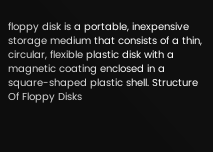floppy disk is a portable, inexpensive storage medium that consists of a thin, circular, flexible plastic disk with a magnetic coating enclosed in a square-shaped plastic shell. Structure Of Floppy Disks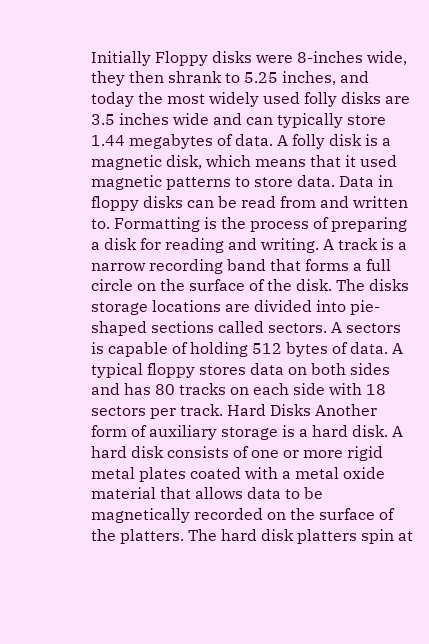Initially Floppy disks were 8-inches wide, they then shrank to 5.25 inches, and today the most widely used folly disks are 3.5 inches wide and can typically store 1.44 megabytes of data. A folly disk is a magnetic disk, which means that it used magnetic patterns to store data. Data in floppy disks can be read from and written to. Formatting is the process of preparing a disk for reading and writing. A track is a narrow recording band that forms a full circle on the surface of the disk. The disks storage locations are divided into pie-shaped sections called sectors. A sectors is capable of holding 512 bytes of data. A typical floppy stores data on both sides and has 80 tracks on each side with 18 sectors per track. Hard Disks Another form of auxiliary storage is a hard disk. A hard disk consists of one or more rigid metal plates coated with a metal oxide material that allows data to be magnetically recorded on the surface of the platters. The hard disk platters spin at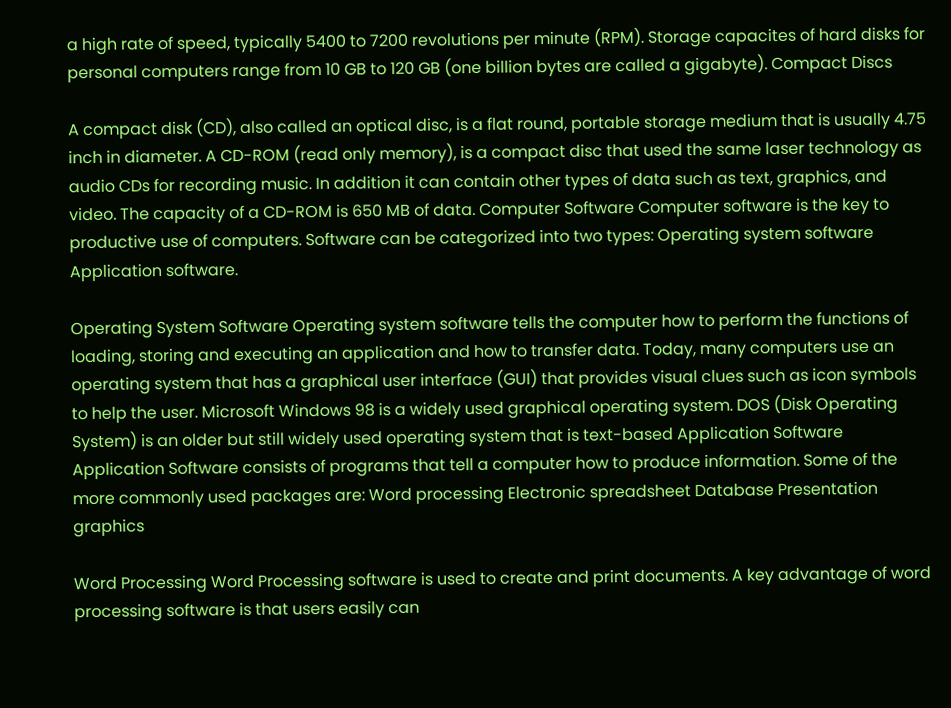a high rate of speed, typically 5400 to 7200 revolutions per minute (RPM). Storage capacites of hard disks for personal computers range from 10 GB to 120 GB (one billion bytes are called a gigabyte). Compact Discs

A compact disk (CD), also called an optical disc, is a flat round, portable storage medium that is usually 4.75 inch in diameter. A CD-ROM (read only memory), is a compact disc that used the same laser technology as audio CDs for recording music. In addition it can contain other types of data such as text, graphics, and video. The capacity of a CD-ROM is 650 MB of data. Computer Software Computer software is the key to productive use of computers. Software can be categorized into two types: Operating system software Application software.

Operating System Software Operating system software tells the computer how to perform the functions of loading, storing and executing an application and how to transfer data. Today, many computers use an operating system that has a graphical user interface (GUI) that provides visual clues such as icon symbols to help the user. Microsoft Windows 98 is a widely used graphical operating system. DOS (Disk Operating System) is an older but still widely used operating system that is text-based Application Software Application Software consists of programs that tell a computer how to produce information. Some of the more commonly used packages are: Word processing Electronic spreadsheet Database Presentation graphics

Word Processing Word Processing software is used to create and print documents. A key advantage of word processing software is that users easily can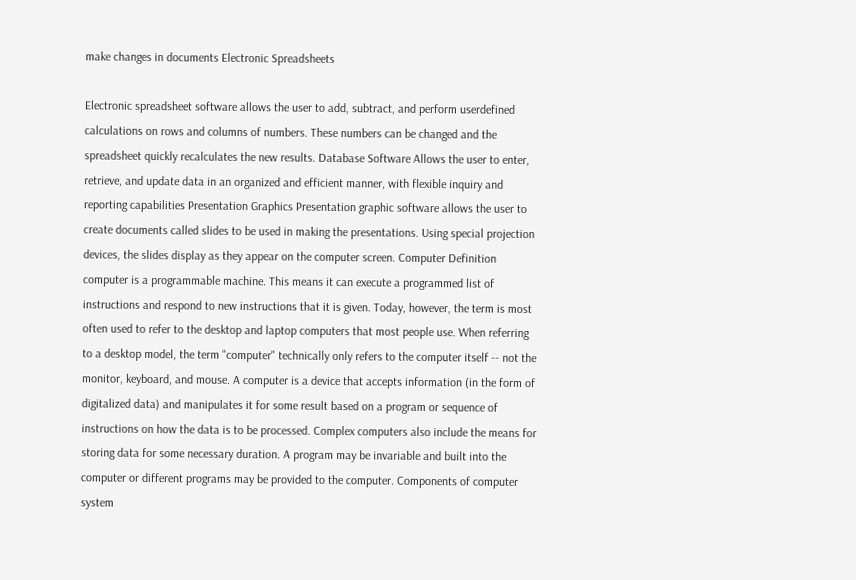make changes in documents Electronic Spreadsheets

Electronic spreadsheet software allows the user to add, subtract, and perform userdefined calculations on rows and columns of numbers. These numbers can be changed and the spreadsheet quickly recalculates the new results. Database Software Allows the user to enter, retrieve, and update data in an organized and efficient manner, with flexible inquiry and reporting capabilities Presentation Graphics Presentation graphic software allows the user to create documents called slides to be used in making the presentations. Using special projection devices, the slides display as they appear on the computer screen. Computer Definition computer is a programmable machine. This means it can execute a programmed list of instructions and respond to new instructions that it is given. Today, however, the term is most often used to refer to the desktop and laptop computers that most people use. When referring to a desktop model, the term "computer" technically only refers to the computer itself -- not the monitor, keyboard, and mouse. A computer is a device that accepts information (in the form of digitalized data) and manipulates it for some result based on a program or sequence of instructions on how the data is to be processed. Complex computers also include the means for storing data for some necessary duration. A program may be invariable and built into the computer or different programs may be provided to the computer. Components of computer system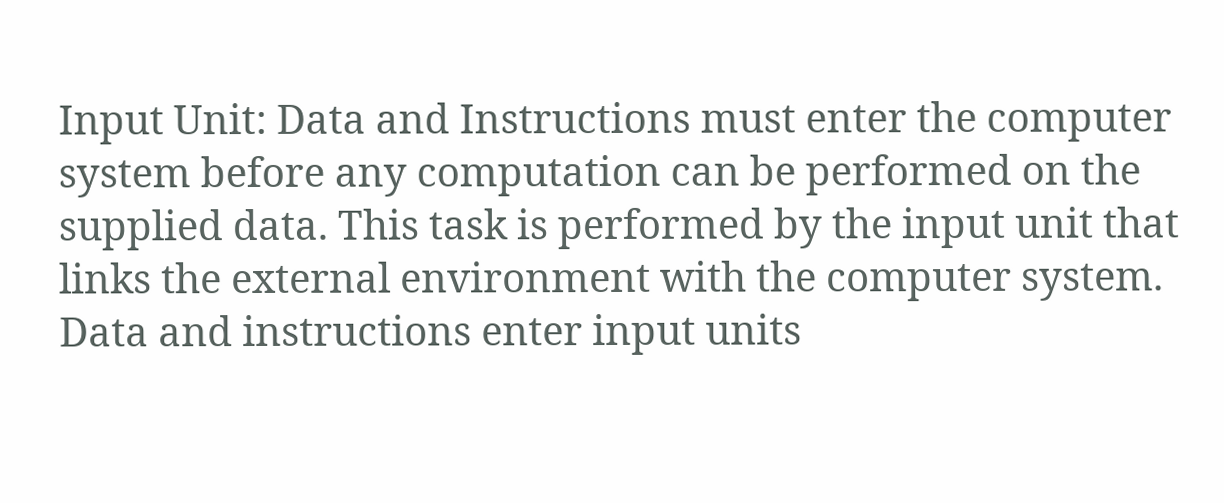Input Unit: Data and Instructions must enter the computer system before any computation can be performed on the supplied data. This task is performed by the input unit that links the external environment with the computer system. Data and instructions enter input units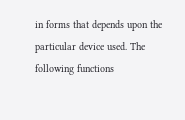in forms that depends upon the particular device used. The following functions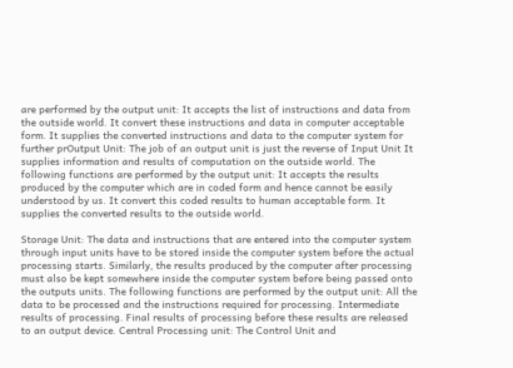are performed by the output unit: It accepts the list of instructions and data from the outside world. It convert these instructions and data in computer acceptable form. It supplies the converted instructions and data to the computer system for further prOutput Unit: The job of an output unit is just the reverse of Input Unit It supplies information and results of computation on the outside world. The following functions are performed by the output unit: It accepts the results produced by the computer which are in coded form and hence cannot be easily understood by us. It convert this coded results to human acceptable form. It supplies the converted results to the outside world.

Storage Unit: The data and instructions that are entered into the computer system through input units have to be stored inside the computer system before the actual processing starts. Similarly, the results produced by the computer after processing must also be kept somewhere inside the computer system before being passed onto the outputs units. The following functions are performed by the output unit: All the data to be processed and the instructions required for processing. Intermediate results of processing. Final results of processing before these results are released to an output device. Central Processing unit: The Control Unit and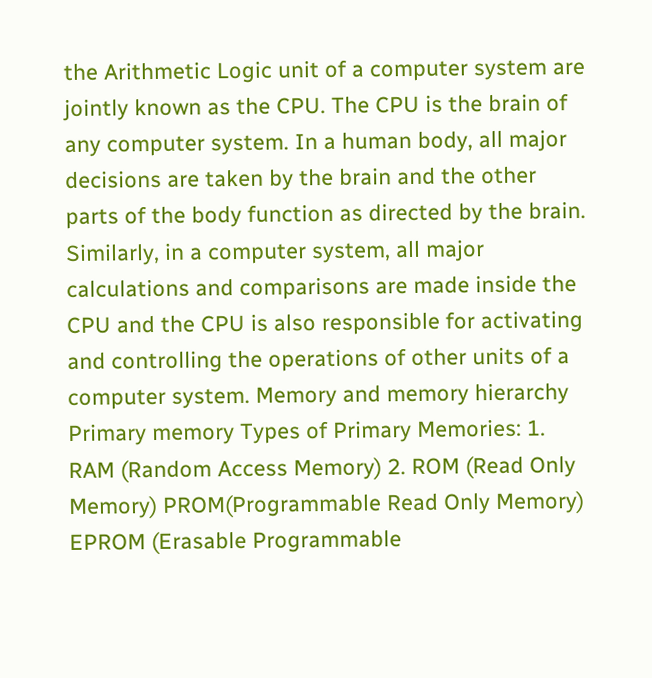the Arithmetic Logic unit of a computer system are jointly known as the CPU. The CPU is the brain of any computer system. In a human body, all major decisions are taken by the brain and the other parts of the body function as directed by the brain. Similarly, in a computer system, all major calculations and comparisons are made inside the CPU and the CPU is also responsible for activating and controlling the operations of other units of a computer system. Memory and memory hierarchy Primary memory Types of Primary Memories: 1. RAM (Random Access Memory) 2. ROM (Read Only Memory) PROM(Programmable Read Only Memory) EPROM (Erasable Programmable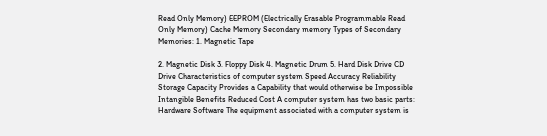Read Only Memory) EEPROM (Electrically Erasable Programmable Read Only Memory) Cache Memory Secondary memory Types of Secondary Memories: 1. Magnetic Tape

2. Magnetic Disk 3. Floppy Disk 4. Magnetic Drum 5. Hard Disk Drive CD Drive Characteristics of computer system Speed Accuracy Reliability Storage Capacity Provides a Capability that would otherwise be Impossible Intangible Benefits Reduced Cost A computer system has two basic parts: Hardware Software The equipment associated with a computer system is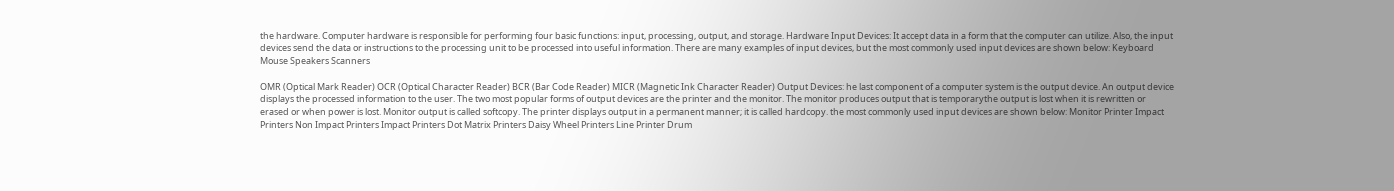the hardware. Computer hardware is responsible for performing four basic functions: input, processing, output, and storage. Hardware Input Devices: It accept data in a form that the computer can utilize. Also, the input devices send the data or instructions to the processing unit to be processed into useful information. There are many examples of input devices, but the most commonly used input devices are shown below: Keyboard Mouse Speakers Scanners

OMR (Optical Mark Reader) OCR (Optical Character Reader) BCR (Bar Code Reader) MICR (Magnetic Ink Character Reader) Output Devices: he last component of a computer system is the output device. An output device displays the processed information to the user. The two most popular forms of output devices are the printer and the monitor. The monitor produces output that is temporarythe output is lost when it is rewritten or erased or when power is lost. Monitor output is called softcopy. The printer displays output in a permanent manner; it is called hardcopy. the most commonly used input devices are shown below: Monitor Printer Impact Printers Non Impact Printers Impact Printers Dot Matrix Printers Daisy Wheel Printers Line Printer Drum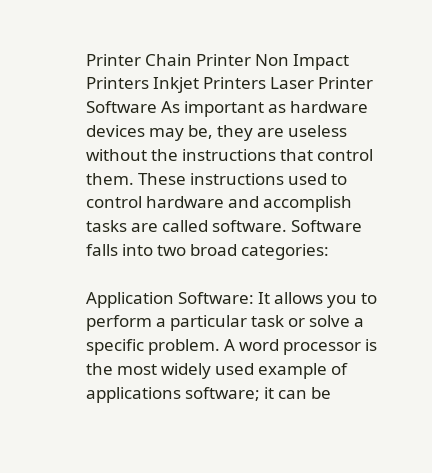Printer Chain Printer Non Impact Printers Inkjet Printers Laser Printer Software As important as hardware devices may be, they are useless without the instructions that control them. These instructions used to control hardware and accomplish tasks are called software. Software falls into two broad categories:

Application Software: It allows you to perform a particular task or solve a specific problem. A word processor is the most widely used example of applications software; it can be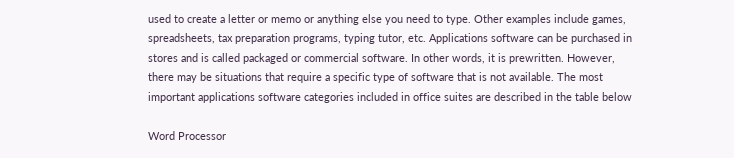used to create a letter or memo or anything else you need to type. Other examples include games, spreadsheets, tax preparation programs, typing tutor, etc. Applications software can be purchased in stores and is called packaged or commercial software. In other words, it is prewritten. However, there may be situations that require a specific type of software that is not available. The most important applications software categories included in office suites are described in the table below

Word Processor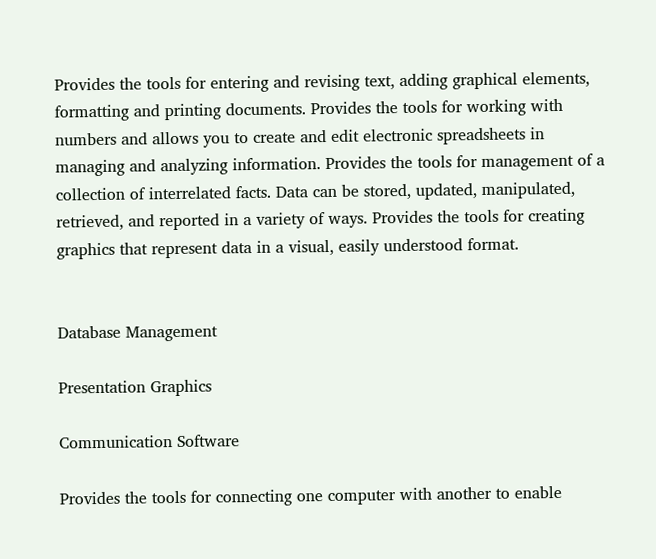Provides the tools for entering and revising text, adding graphical elements, formatting and printing documents. Provides the tools for working with numbers and allows you to create and edit electronic spreadsheets in managing and analyzing information. Provides the tools for management of a collection of interrelated facts. Data can be stored, updated, manipulated, retrieved, and reported in a variety of ways. Provides the tools for creating graphics that represent data in a visual, easily understood format.


Database Management

Presentation Graphics

Communication Software

Provides the tools for connecting one computer with another to enable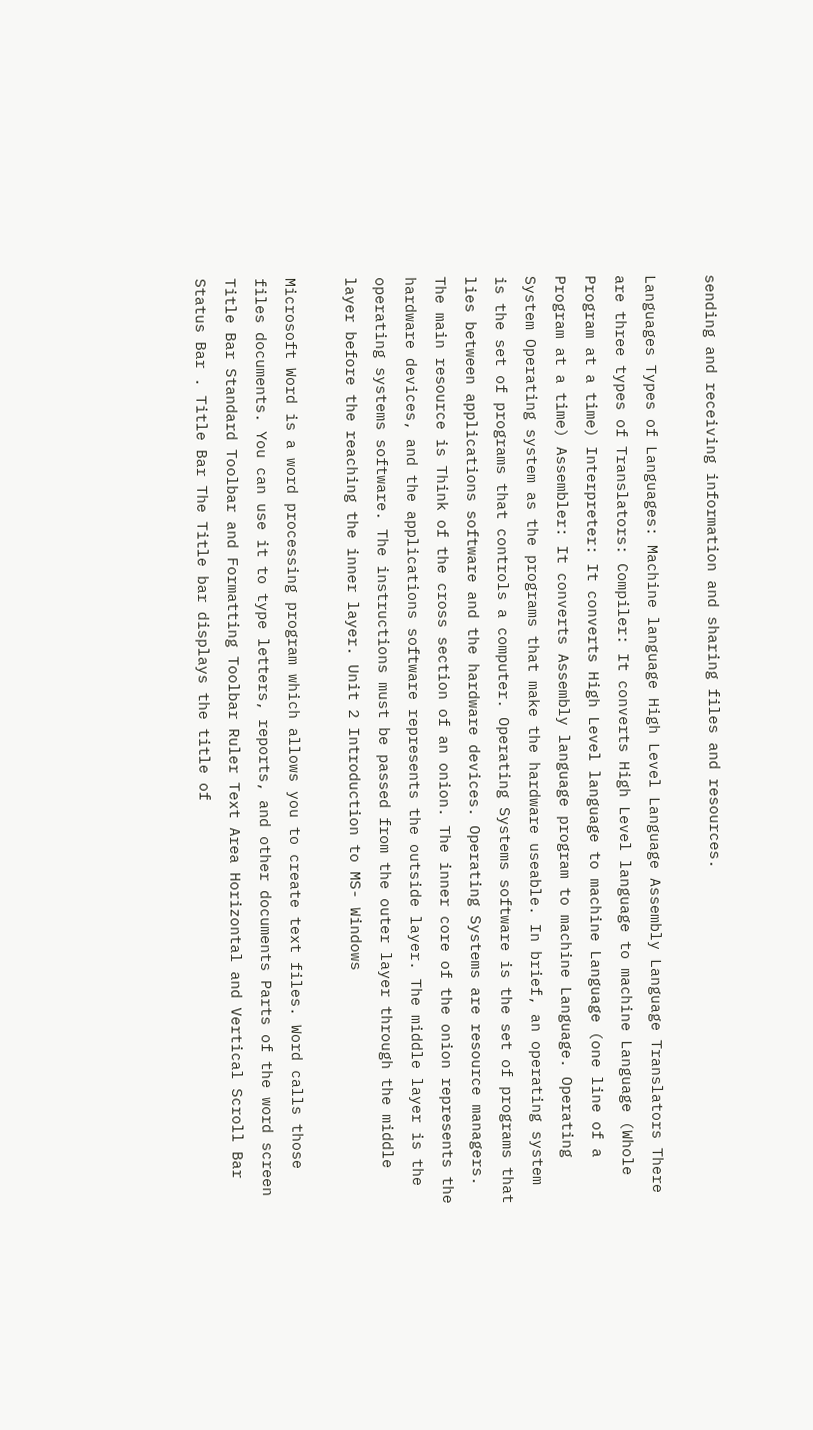sending and receiving information and sharing files and resources.

Languages Types of Languages: Machine language High Level Language Assembly Language Translators There are three types of Translators: Compiler: It converts High Level language to machine Language (Whole Program at a time) Interpreter: It converts High Level language to machine Language (one line of a Program at a time) Assembler: It converts Assembly language program to machine Language. Operating System Operating system as the programs that make the hardware useable. In brief, an operating system is the set of programs that controls a computer. Operating Systems software is the set of programs that lies between applications software and the hardware devices. Operating Systems are resource managers. The main resource is Think of the cross section of an onion. The inner core of the onion represents the hardware devices, and the applications software represents the outside layer. The middle layer is the operating systems software. The instructions must be passed from the outer layer through the middle layer before the reaching the inner layer. Unit 2 Introduction to MS- Windows

Microsoft Word is a word processing program which allows you to create text files. Word calls those files documents. You can use it to type letters, reports, and other documents Parts of the word screen Title Bar Standard Toolbar and Formatting Toolbar Ruler Text Area Horizontal and Vertical Scroll Bar Status Bar . Title Bar The Title bar displays the title of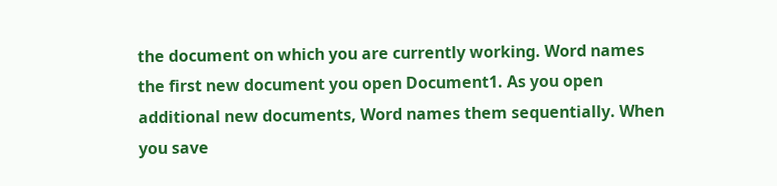the document on which you are currently working. Word names the first new document you open Document1. As you open additional new documents, Word names them sequentially. When you save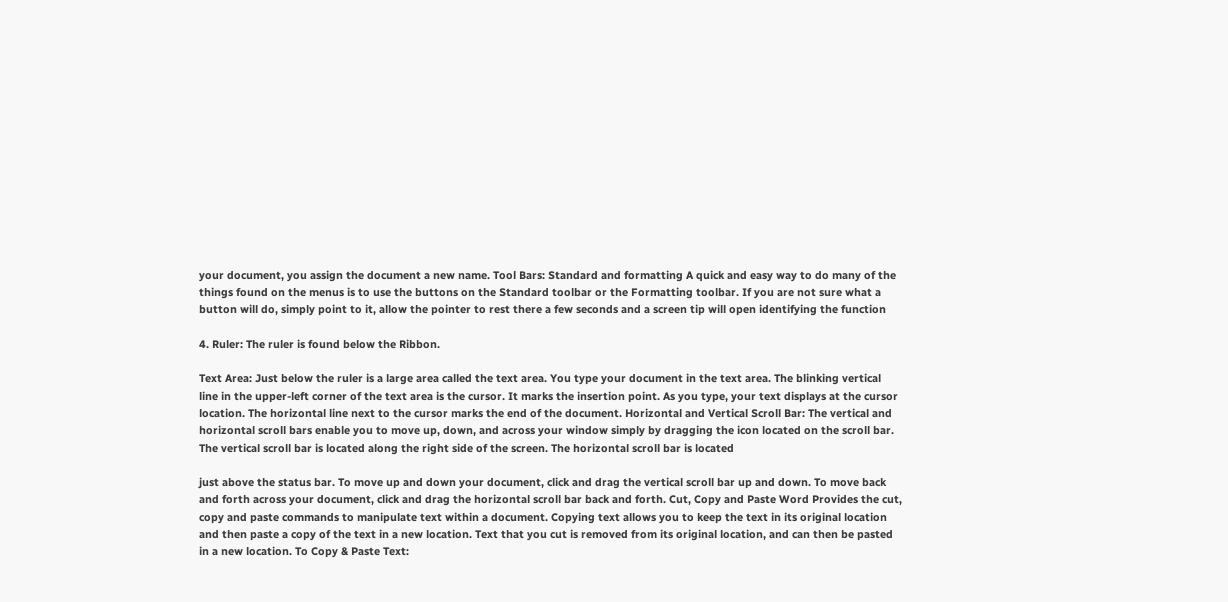your document, you assign the document a new name. Tool Bars: Standard and formatting A quick and easy way to do many of the things found on the menus is to use the buttons on the Standard toolbar or the Formatting toolbar. If you are not sure what a button will do, simply point to it, allow the pointer to rest there a few seconds and a screen tip will open identifying the function

4. Ruler: The ruler is found below the Ribbon.

Text Area: Just below the ruler is a large area called the text area. You type your document in the text area. The blinking vertical line in the upper-left corner of the text area is the cursor. It marks the insertion point. As you type, your text displays at the cursor location. The horizontal line next to the cursor marks the end of the document. Horizontal and Vertical Scroll Bar: The vertical and horizontal scroll bars enable you to move up, down, and across your window simply by dragging the icon located on the scroll bar. The vertical scroll bar is located along the right side of the screen. The horizontal scroll bar is located

just above the status bar. To move up and down your document, click and drag the vertical scroll bar up and down. To move back and forth across your document, click and drag the horizontal scroll bar back and forth. Cut, Copy and Paste Word Provides the cut, copy and paste commands to manipulate text within a document. Copying text allows you to keep the text in its original location and then paste a copy of the text in a new location. Text that you cut is removed from its original location, and can then be pasted in a new location. To Copy & Paste Text: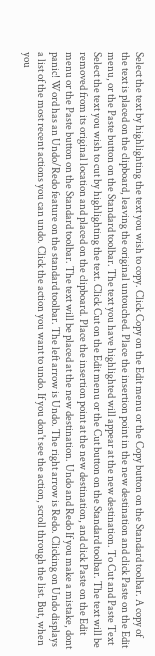Select the text by highlighting the text you wish to copy. Click Copy on the Edit menu or the Copy button on the Standard toolbar. A copy of the text is placed on the clipboard, leaving the original untouched. Place the insertion point in the new destination and click Paste on the Edit menu, or the Paste button on the Standard toolbar. The text you have highlighted will appear at the new destination. To Cut and Paste Text Select the text you wish to cut by highlighting the text. Click Cut on the Edit menu or the Cut button on the Standard toolbar. The text will be removed from its original location and placed on the clipboard. Place the insertion point at the new destination, and click Paste on the Edit menu or the Paste button on the Standard toolbar. The text will be placed at the new destination. Undo and Redo If you make a mistake, dont panic! Word has an Undo/Redo feature on the standard toolbar. The left arrow is Undo. The right arrow is Redo. Clicking on Undo displays a list of the most recent actions you can undo. Click the action you want to undo. If you don't see the action, scroll through the list. But, when you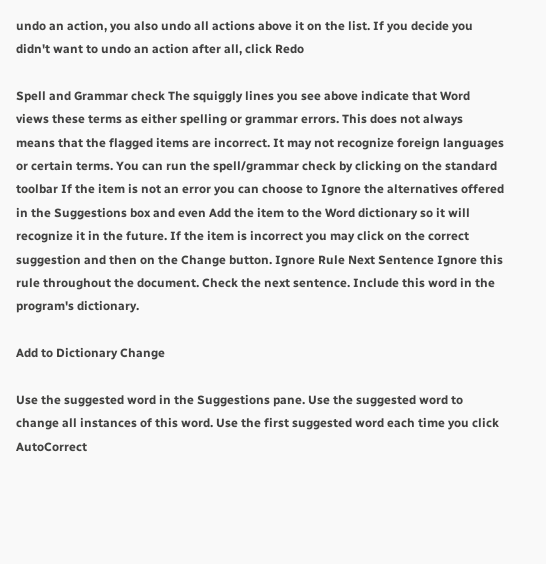undo an action, you also undo all actions above it on the list. If you decide you didn't want to undo an action after all, click Redo

Spell and Grammar check The squiggly lines you see above indicate that Word views these terms as either spelling or grammar errors. This does not always means that the flagged items are incorrect. It may not recognize foreign languages or certain terms. You can run the spell/grammar check by clicking on the standard toolbar If the item is not an error you can choose to Ignore the alternatives offered in the Suggestions box and even Add the item to the Word dictionary so it will recognize it in the future. If the item is incorrect you may click on the correct suggestion and then on the Change button. Ignore Rule Next Sentence Ignore this rule throughout the document. Check the next sentence. Include this word in the program's dictionary.

Add to Dictionary Change

Use the suggested word in the Suggestions pane. Use the suggested word to change all instances of this word. Use the first suggested word each time you click AutoCorrect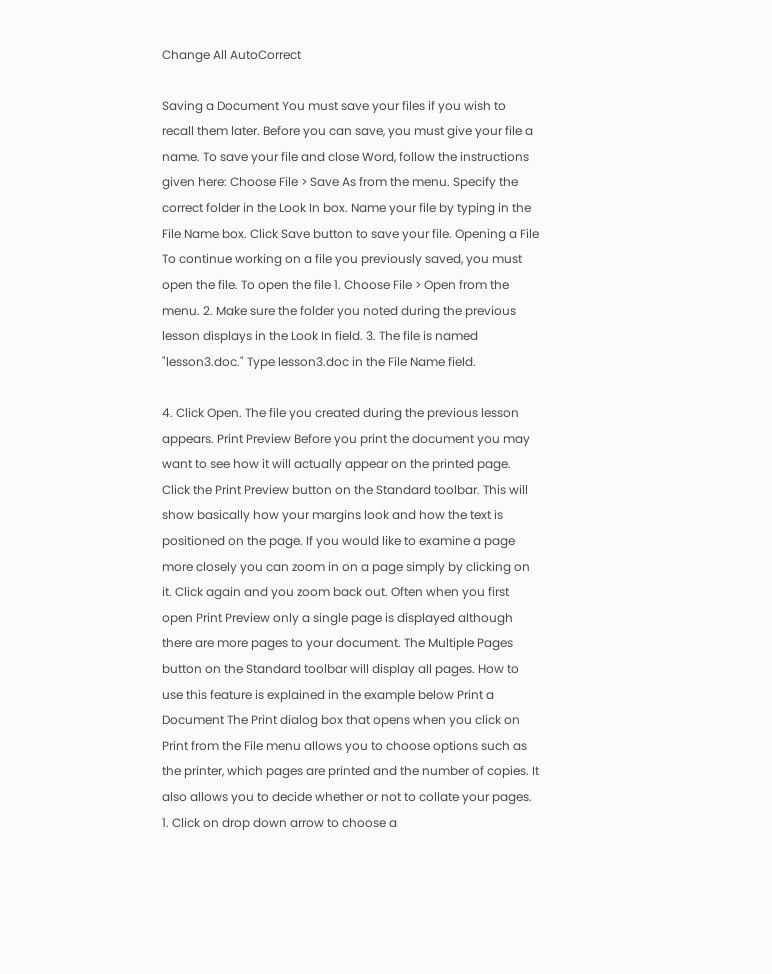Change All AutoCorrect

Saving a Document You must save your files if you wish to recall them later. Before you can save, you must give your file a name. To save your file and close Word, follow the instructions given here: Choose File > Save As from the menu. Specify the correct folder in the Look In box. Name your file by typing in the File Name box. Click Save button to save your file. Opening a File To continue working on a file you previously saved, you must open the file. To open the file 1. Choose File > Open from the menu. 2. Make sure the folder you noted during the previous lesson displays in the Look In field. 3. The file is named "lesson3.doc." Type lesson3.doc in the File Name field.

4. Click Open. The file you created during the previous lesson appears. Print Preview Before you print the document you may want to see how it will actually appear on the printed page. Click the Print Preview button on the Standard toolbar. This will show basically how your margins look and how the text is positioned on the page. If you would like to examine a page more closely you can zoom in on a page simply by clicking on it. Click again and you zoom back out. Often when you first open Print Preview only a single page is displayed although there are more pages to your document. The Multiple Pages button on the Standard toolbar will display all pages. How to use this feature is explained in the example below Print a Document The Print dialog box that opens when you click on Print from the File menu allows you to choose options such as the printer, which pages are printed and the number of copies. It also allows you to decide whether or not to collate your pages. 1. Click on drop down arrow to choose a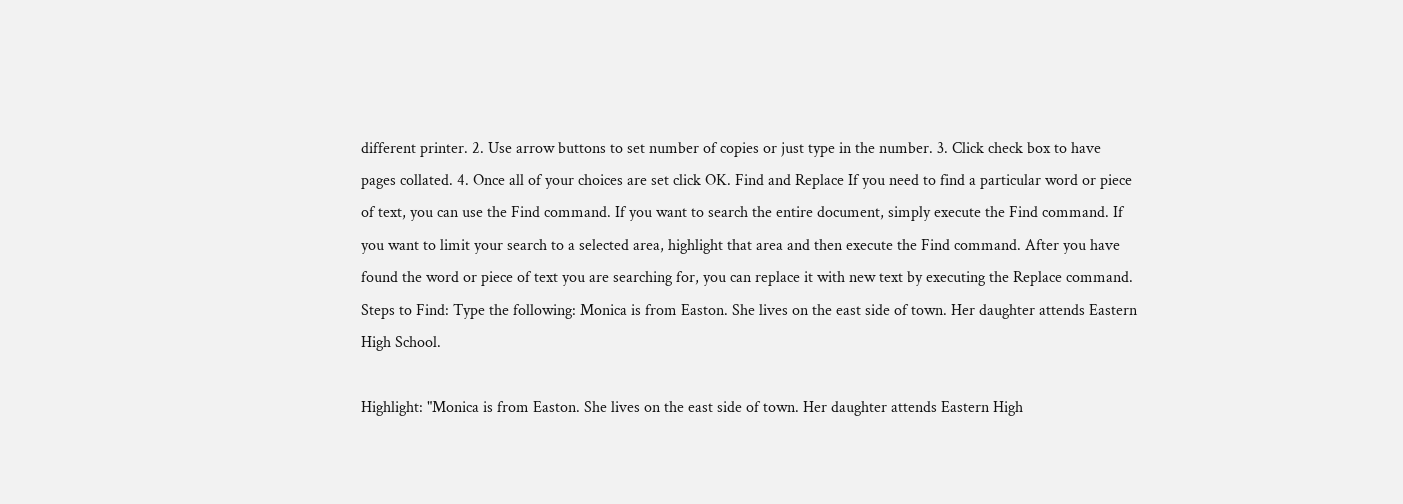different printer. 2. Use arrow buttons to set number of copies or just type in the number. 3. Click check box to have pages collated. 4. Once all of your choices are set click OK. Find and Replace If you need to find a particular word or piece of text, you can use the Find command. If you want to search the entire document, simply execute the Find command. If you want to limit your search to a selected area, highlight that area and then execute the Find command. After you have found the word or piece of text you are searching for, you can replace it with new text by executing the Replace command. Steps to Find: Type the following: Monica is from Easton. She lives on the east side of town. Her daughter attends Eastern High School.

Highlight: "Monica is from Easton. She lives on the east side of town. Her daughter attends Eastern High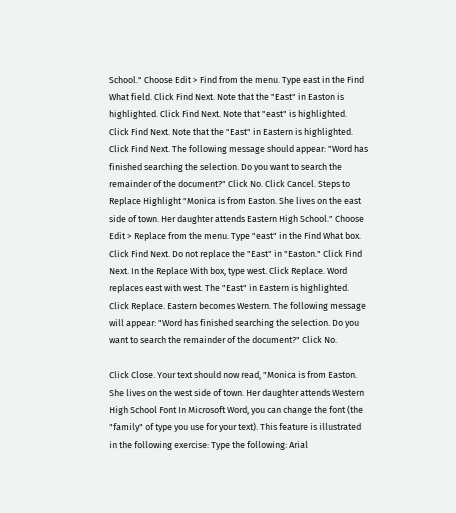School." Choose Edit > Find from the menu. Type east in the Find What field. Click Find Next. Note that the "East" in Easton is highlighted. Click Find Next. Note that "east" is highlighted. Click Find Next. Note that the "East" in Eastern is highlighted. Click Find Next. The following message should appear: "Word has finished searching the selection. Do you want to search the remainder of the document?" Click No. Click Cancel. Steps to Replace Highlight "Monica is from Easton. She lives on the east side of town. Her daughter attends Eastern High School." Choose Edit > Replace from the menu. Type "east" in the Find What box. Click Find Next. Do not replace the "East" in "Easton." Click Find Next. In the Replace With box, type west. Click Replace. Word replaces east with west. The "East" in Eastern is highlighted. Click Replace. Eastern becomes Western. The following message will appear: "Word has finished searching the selection. Do you want to search the remainder of the document?" Click No.

Click Close. Your text should now read, "Monica is from Easton. She lives on the west side of town. Her daughter attends Western High School Font In Microsoft Word, you can change the font (the "family" of type you use for your text). This feature is illustrated in the following exercise: Type the following: Arial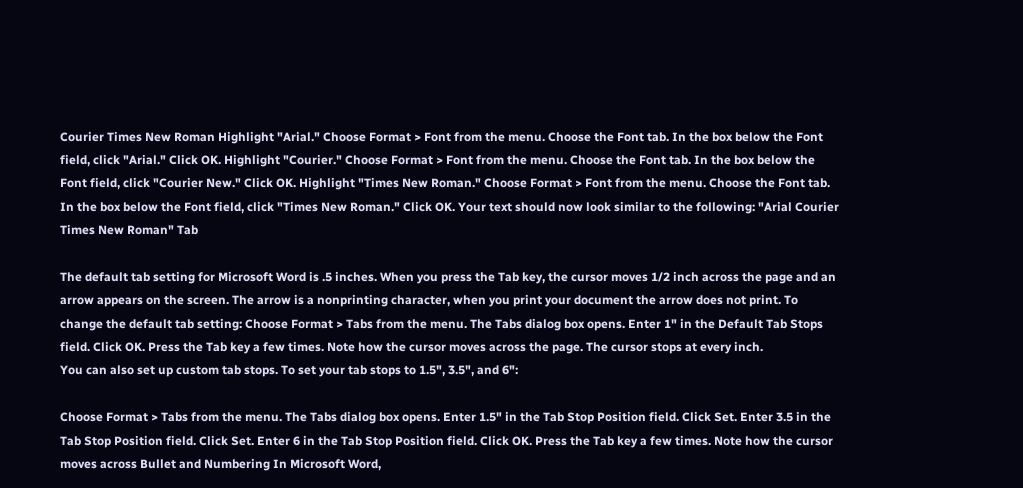Courier Times New Roman Highlight "Arial." Choose Format > Font from the menu. Choose the Font tab. In the box below the Font field, click "Arial." Click OK. Highlight "Courier." Choose Format > Font from the menu. Choose the Font tab. In the box below the Font field, click "Courier New." Click OK. Highlight "Times New Roman." Choose Format > Font from the menu. Choose the Font tab. In the box below the Font field, click "Times New Roman." Click OK. Your text should now look similar to the following: "Arial Courier Times New Roman" Tab

The default tab setting for Microsoft Word is .5 inches. When you press the Tab key, the cursor moves 1/2 inch across the page and an arrow appears on the screen. The arrow is a nonprinting character, when you print your document the arrow does not print. To change the default tab setting: Choose Format > Tabs from the menu. The Tabs dialog box opens. Enter 1" in the Default Tab Stops field. Click OK. Press the Tab key a few times. Note how the cursor moves across the page. The cursor stops at every inch.
You can also set up custom tab stops. To set your tab stops to 1.5", 3.5", and 6":

Choose Format > Tabs from the menu. The Tabs dialog box opens. Enter 1.5" in the Tab Stop Position field. Click Set. Enter 3.5 in the Tab Stop Position field. Click Set. Enter 6 in the Tab Stop Position field. Click OK. Press the Tab key a few times. Note how the cursor moves across Bullet and Numbering In Microsoft Word,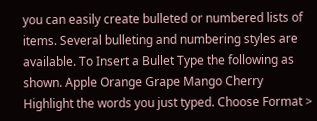you can easily create bulleted or numbered lists of items. Several bulleting and numbering styles are available. To Insert a Bullet Type the following as shown. Apple Orange Grape Mango Cherry Highlight the words you just typed. Choose Format >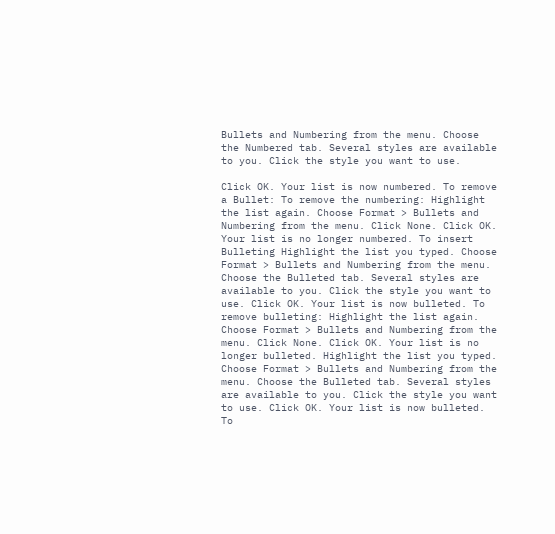Bullets and Numbering from the menu. Choose the Numbered tab. Several styles are available to you. Click the style you want to use.

Click OK. Your list is now numbered. To remove a Bullet: To remove the numbering: Highlight the list again. Choose Format > Bullets and Numbering from the menu. Click None. Click OK. Your list is no longer numbered. To insert Bulleting Highlight the list you typed. Choose Format > Bullets and Numbering from the menu. Choose the Bulleted tab. Several styles are available to you. Click the style you want to use. Click OK. Your list is now bulleted. To remove bulleting: Highlight the list again. Choose Format > Bullets and Numbering from the menu. Click None. Click OK. Your list is no longer bulleted. Highlight the list you typed. Choose Format > Bullets and Numbering from the menu. Choose the Bulleted tab. Several styles are available to you. Click the style you want to use. Click OK. Your list is now bulleted. To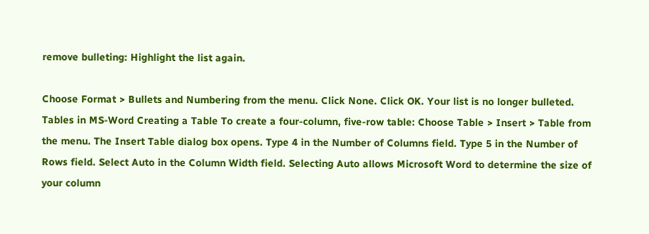remove bulleting: Highlight the list again.

Choose Format > Bullets and Numbering from the menu. Click None. Click OK. Your list is no longer bulleted. Tables in MS-Word Creating a Table To create a four-column, five-row table: Choose Table > Insert > Table from the menu. The Insert Table dialog box opens. Type 4 in the Number of Columns field. Type 5 in the Number of Rows field. Select Auto in the Column Width field. Selecting Auto allows Microsoft Word to determine the size of your column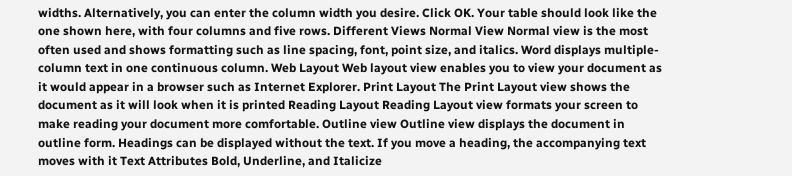widths. Alternatively, you can enter the column width you desire. Click OK. Your table should look like the one shown here, with four columns and five rows. Different Views Normal View Normal view is the most often used and shows formatting such as line spacing, font, point size, and italics. Word displays multiple-column text in one continuous column. Web Layout Web layout view enables you to view your document as it would appear in a browser such as Internet Explorer. Print Layout The Print Layout view shows the document as it will look when it is printed Reading Layout Reading Layout view formats your screen to make reading your document more comfortable. Outline view Outline view displays the document in outline form. Headings can be displayed without the text. If you move a heading, the accompanying text moves with it Text Attributes Bold, Underline, and Italicize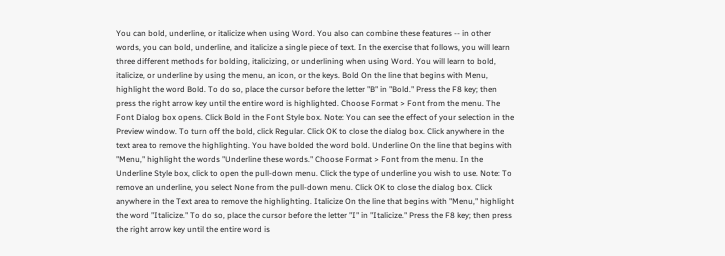You can bold, underline, or italicize when using Word. You also can combine these features -- in other words, you can bold, underline, and italicize a single piece of text. In the exercise that follows, you will learn three different methods for bolding, italicizing, or underlining when using Word. You will learn to bold, italicize, or underline by using the menu, an icon, or the keys. Bold On the line that begins with Menu, highlight the word Bold. To do so, place the cursor before the letter "B" in "Bold." Press the F8 key; then press the right arrow key until the entire word is highlighted. Choose Format > Font from the menu. The Font Dialog box opens. Click Bold in the Font Style box. Note: You can see the effect of your selection in the Preview window. To turn off the bold, click Regular. Click OK to close the dialog box. Click anywhere in the text area to remove the highlighting. You have bolded the word bold. Underline On the line that begins with "Menu," highlight the words "Underline these words." Choose Format > Font from the menu. In the Underline Style box, click to open the pull-down menu. Click the type of underline you wish to use. Note: To remove an underline, you select None from the pull-down menu. Click OK to close the dialog box. Click anywhere in the Text area to remove the highlighting. Italicize On the line that begins with "Menu," highlight the word "Italicize." To do so, place the cursor before the letter "I" in "Italicize." Press the F8 key; then press the right arrow key until the entire word is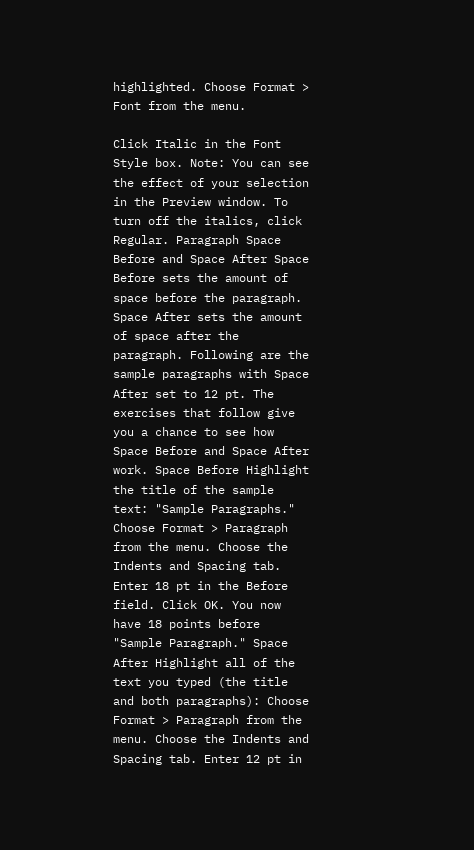highlighted. Choose Format > Font from the menu.

Click Italic in the Font Style box. Note: You can see the effect of your selection in the Preview window. To turn off the italics, click Regular. Paragraph Space Before and Space After Space Before sets the amount of space before the paragraph. Space After sets the amount of space after the paragraph. Following are the sample paragraphs with Space After set to 12 pt. The exercises that follow give you a chance to see how Space Before and Space After work. Space Before Highlight the title of the sample text: "Sample Paragraphs." Choose Format > Paragraph from the menu. Choose the Indents and Spacing tab. Enter 18 pt in the Before field. Click OK. You now have 18 points before "Sample Paragraph." Space After Highlight all of the text you typed (the title and both paragraphs): Choose Format > Paragraph from the menu. Choose the Indents and Spacing tab. Enter 12 pt in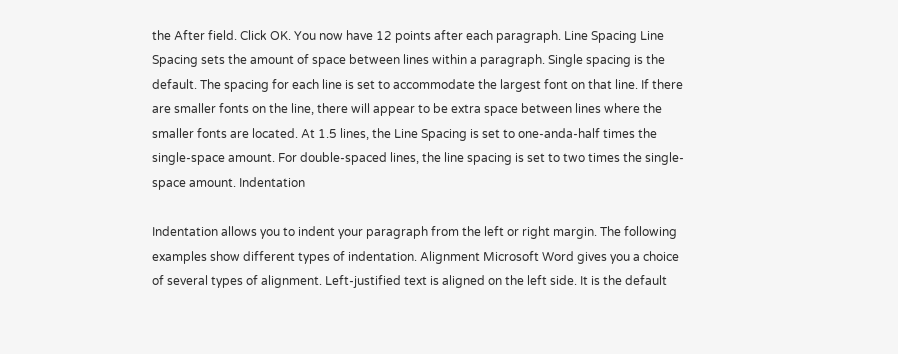the After field. Click OK. You now have 12 points after each paragraph. Line Spacing Line Spacing sets the amount of space between lines within a paragraph. Single spacing is the default. The spacing for each line is set to accommodate the largest font on that line. If there are smaller fonts on the line, there will appear to be extra space between lines where the smaller fonts are located. At 1.5 lines, the Line Spacing is set to one-anda-half times the single-space amount. For double-spaced lines, the line spacing is set to two times the single-space amount. Indentation

Indentation allows you to indent your paragraph from the left or right margin. The following examples show different types of indentation. Alignment Microsoft Word gives you a choice of several types of alignment. Left-justified text is aligned on the left side. It is the default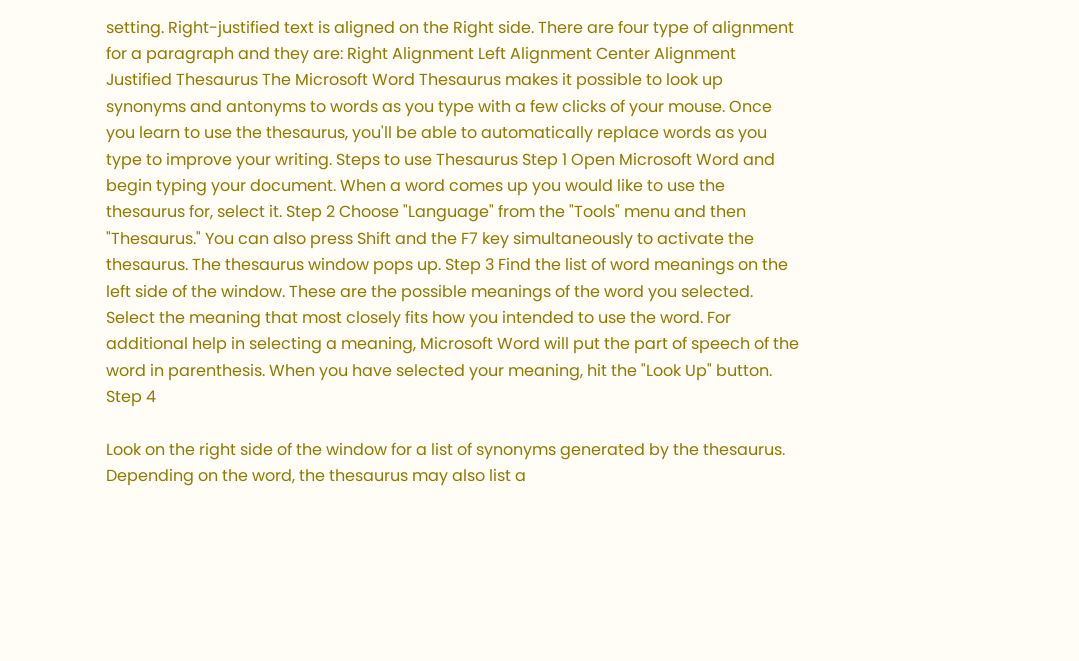setting. Right-justified text is aligned on the Right side. There are four type of alignment for a paragraph and they are: Right Alignment Left Alignment Center Alignment Justified Thesaurus The Microsoft Word Thesaurus makes it possible to look up synonyms and antonyms to words as you type with a few clicks of your mouse. Once you learn to use the thesaurus, you'll be able to automatically replace words as you type to improve your writing. Steps to use Thesaurus Step 1 Open Microsoft Word and begin typing your document. When a word comes up you would like to use the thesaurus for, select it. Step 2 Choose "Language" from the "Tools" menu and then "Thesaurus." You can also press Shift and the F7 key simultaneously to activate the thesaurus. The thesaurus window pops up. Step 3 Find the list of word meanings on the left side of the window. These are the possible meanings of the word you selected. Select the meaning that most closely fits how you intended to use the word. For additional help in selecting a meaning, Microsoft Word will put the part of speech of the word in parenthesis. When you have selected your meaning, hit the "Look Up" button. Step 4

Look on the right side of the window for a list of synonyms generated by the thesaurus. Depending on the word, the thesaurus may also list a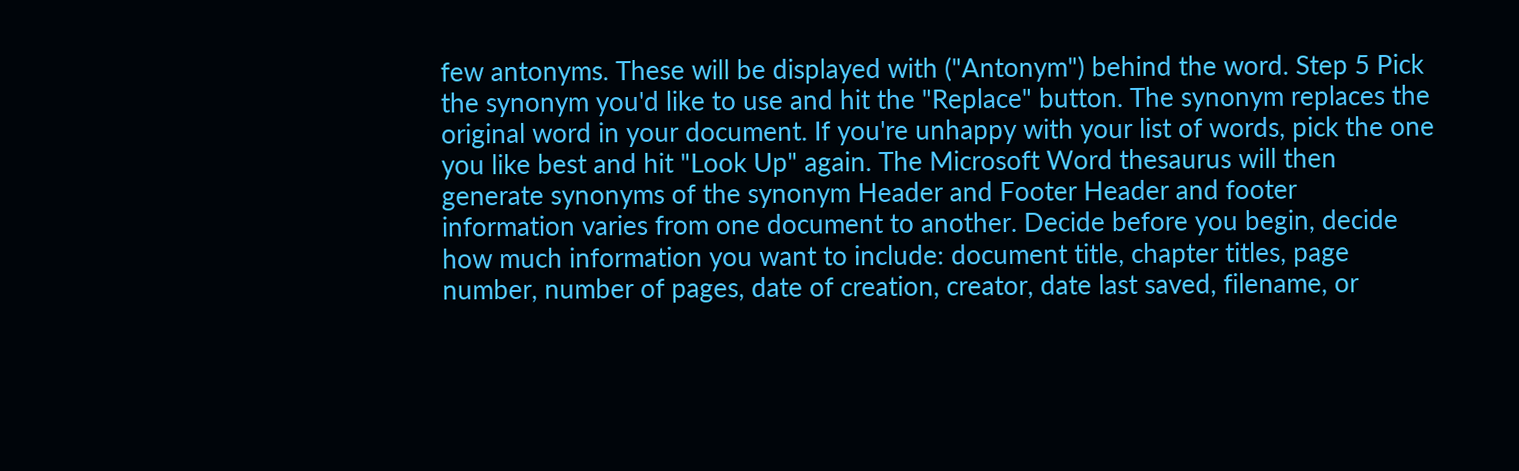few antonyms. These will be displayed with ("Antonym") behind the word. Step 5 Pick the synonym you'd like to use and hit the "Replace" button. The synonym replaces the original word in your document. If you're unhappy with your list of words, pick the one you like best and hit "Look Up" again. The Microsoft Word thesaurus will then generate synonyms of the synonym Header and Footer Header and footer information varies from one document to another. Decide before you begin, decide how much information you want to include: document title, chapter titles, page number, number of pages, date of creation, creator, date last saved, filename, or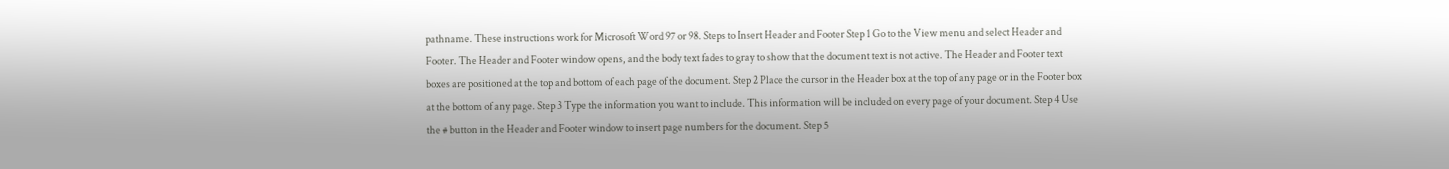pathname. These instructions work for Microsoft Word 97 or 98. Steps to Insert Header and Footer Step 1 Go to the View menu and select Header and Footer. The Header and Footer window opens, and the body text fades to gray to show that the document text is not active. The Header and Footer text boxes are positioned at the top and bottom of each page of the document. Step 2 Place the cursor in the Header box at the top of any page or in the Footer box at the bottom of any page. Step 3 Type the information you want to include. This information will be included on every page of your document. Step 4 Use the # button in the Header and Footer window to insert page numbers for the document. Step 5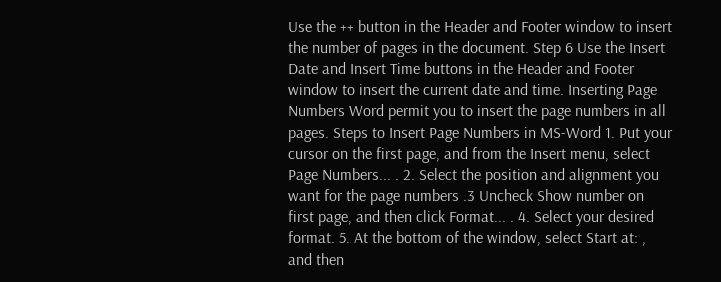Use the ++ button in the Header and Footer window to insert the number of pages in the document. Step 6 Use the Insert Date and Insert Time buttons in the Header and Footer window to insert the current date and time. Inserting Page Numbers Word permit you to insert the page numbers in all pages. Steps to Insert Page Numbers in MS-Word 1. Put your cursor on the first page, and from the Insert menu, select Page Numbers... . 2. Select the position and alignment you want for the page numbers .3 Uncheck Show number on first page, and then click Format... . 4. Select your desired format. 5. At the bottom of the window, select Start at: , and then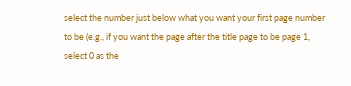select the number just below what you want your first page number to be (e.g., if you want the page after the title page to be page 1, select 0 as the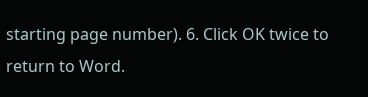starting page number). 6. Click OK twice to return to Word.